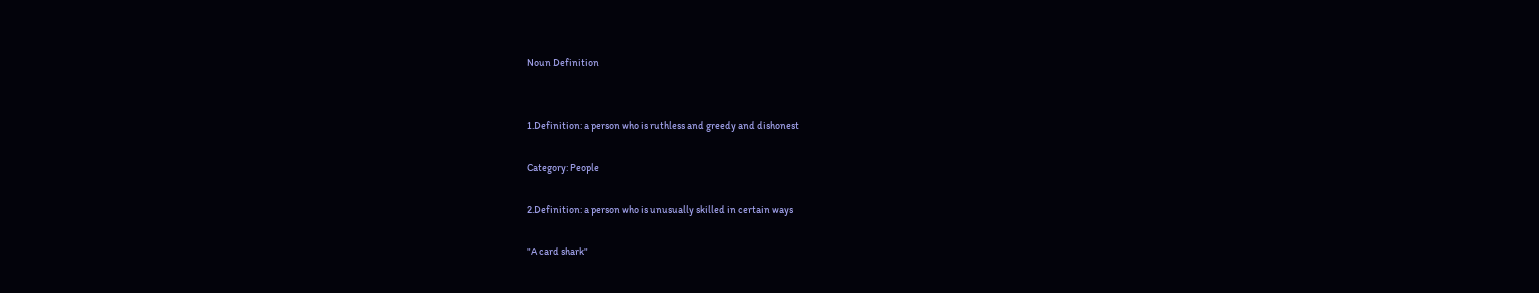Noun Definition


1.Definition: a person who is ruthless and greedy and dishonest

Category: People

2.Definition: a person who is unusually skilled in certain ways

"A card shark"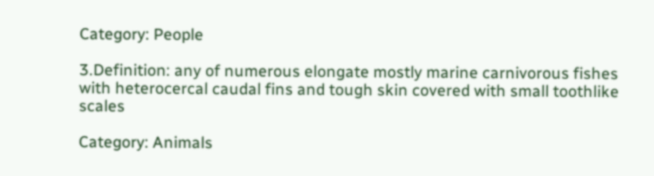Category: People

3.Definition: any of numerous elongate mostly marine carnivorous fishes with heterocercal caudal fins and tough skin covered with small toothlike scales

Category: Animals